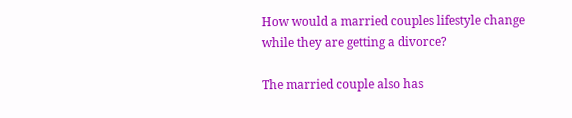How would a married couples lifestyle change while they are getting a divorce?

The married couple also has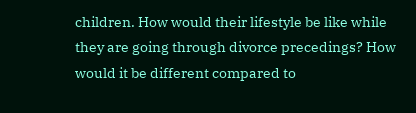children. How would their lifestyle be like while they are going through divorce precedings? How would it be different compared to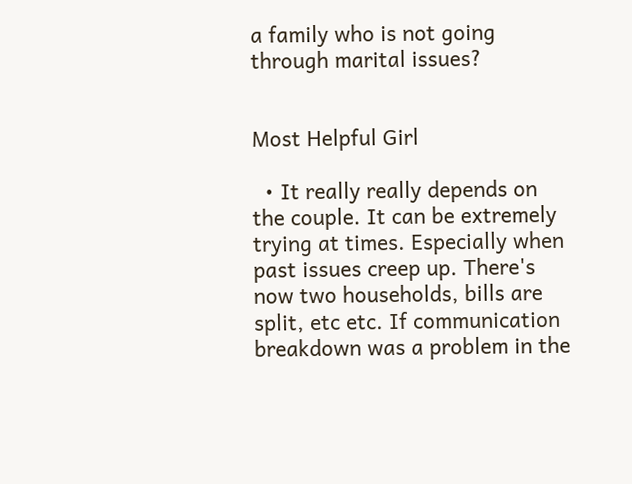a family who is not going through marital issues?


Most Helpful Girl

  • It really really depends on the couple. It can be extremely trying at times. Especially when past issues creep up. There's now two households, bills are split, etc etc. If communication breakdown was a problem in the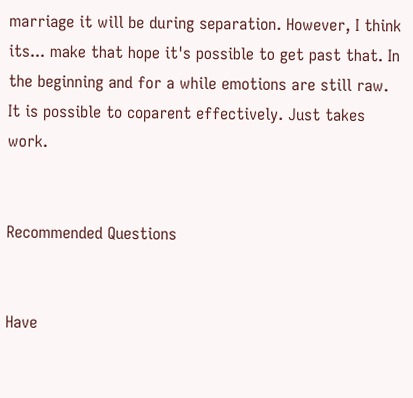marriage it will be during separation. However, I think its... make that hope it's possible to get past that. In the beginning and for a while emotions are still raw. It is possible to coparent effectively. Just takes work.


Recommended Questions


Have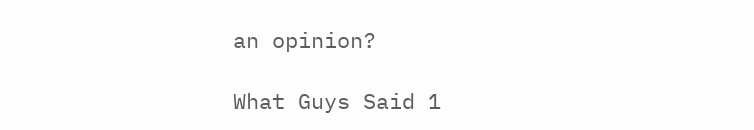an opinion?

What Guys Said 1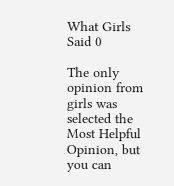What Girls Said 0

The only opinion from girls was selected the Most Helpful Opinion, but you can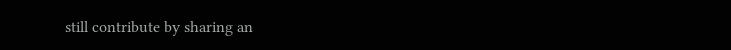still contribute by sharing an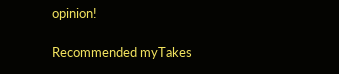opinion!

Recommended myTakes